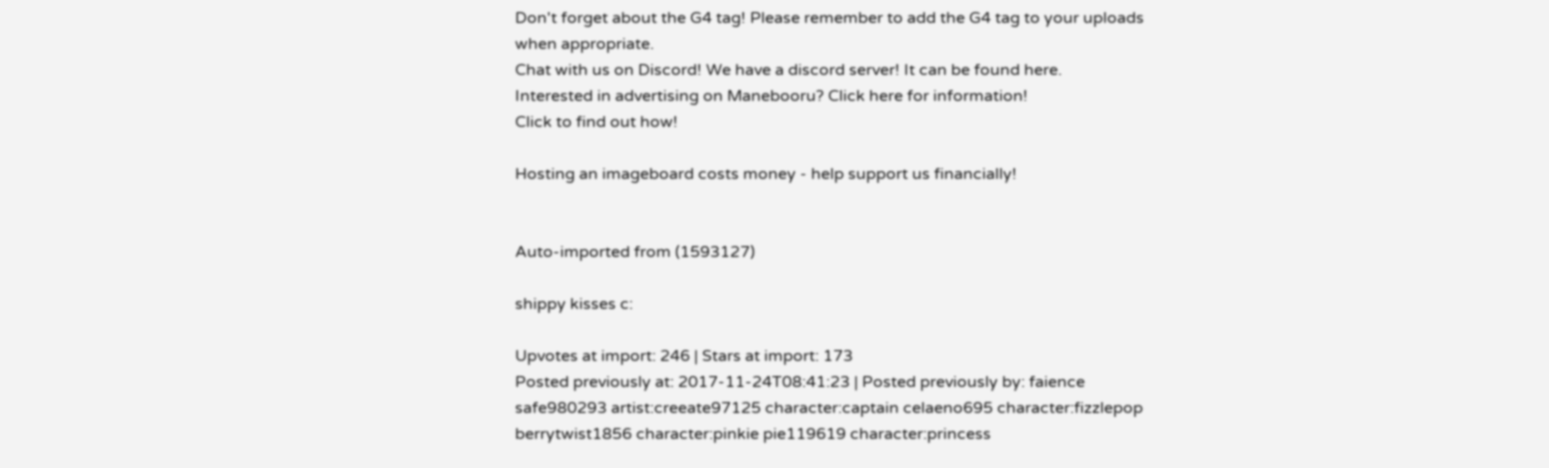Don't forget about the G4 tag! Please remember to add the G4 tag to your uploads when appropriate.
Chat with us on Discord! We have a discord server! It can be found here.
Interested in advertising on Manebooru? Click here for information!
Click to find out how!

Hosting an imageboard costs money - help support us financially!


Auto-imported from (1593127)

shippy kisses c:

Upvotes at import: 246 | Stars at import: 173
Posted previously at: 2017-11-24T08:41:23 | Posted previously by: faience
safe980293 artist:creeate97125 character:captain celaeno695 character:fizzlepop berrytwist1856 character:pinkie pie119619 character:princess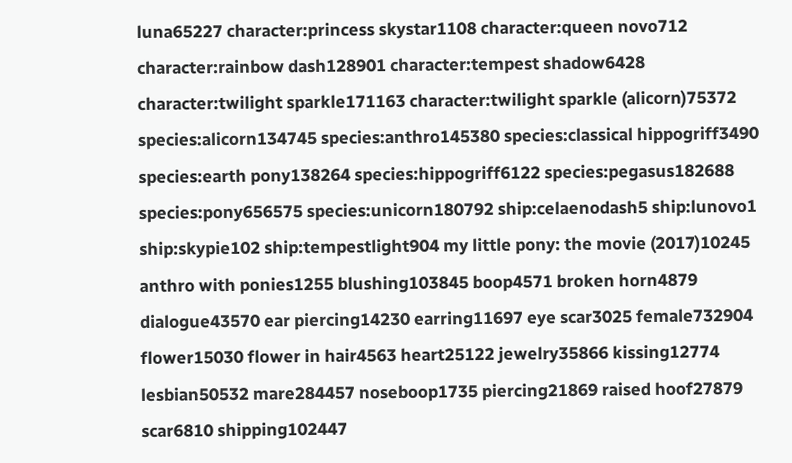luna65227 character:princess skystar1108 character:queen novo712 character:rainbow dash128901 character:tempest shadow6428 character:twilight sparkle171163 character:twilight sparkle (alicorn)75372 species:alicorn134745 species:anthro145380 species:classical hippogriff3490 species:earth pony138264 species:hippogriff6122 species:pegasus182688 species:pony656575 species:unicorn180792 ship:celaenodash5 ship:lunovo1 ship:skypie102 ship:tempestlight904 my little pony: the movie (2017)10245 anthro with ponies1255 blushing103845 boop4571 broken horn4879 dialogue43570 ear piercing14230 earring11697 eye scar3025 female732904 flower15030 flower in hair4563 heart25122 jewelry35866 kissing12774 lesbian50532 mare284457 noseboop1735 piercing21869 raised hoof27879 scar6810 shipping102447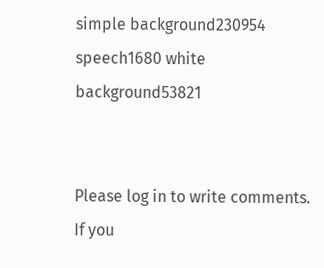simple background230954 speech1680 white background53821


Please log in to write comments. If you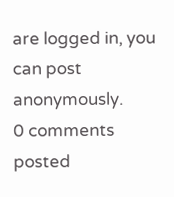are logged in, you can post anonymously.
0 comments posted